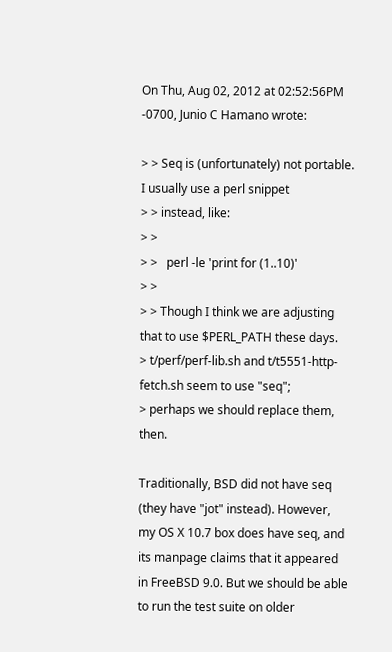On Thu, Aug 02, 2012 at 02:52:56PM -0700, Junio C Hamano wrote:

> > Seq is (unfortunately) not portable. I usually use a perl snippet
> > instead, like:
> >
> >   perl -le 'print for (1..10)'
> >
> > Though I think we are adjusting that to use $PERL_PATH these days.
> t/perf/perf-lib.sh and t/t5551-http-fetch.sh seem to use "seq";
> perhaps we should replace them, then.

Traditionally, BSD did not have seq (they have "jot" instead). However,
my OS X 10.7 box does have seq, and its manpage claims that it appeared
in FreeBSD 9.0. But we should be able to run the test suite on older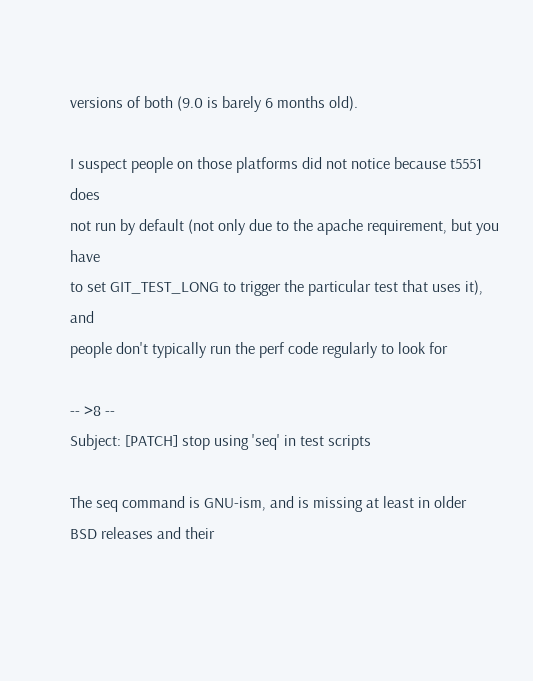versions of both (9.0 is barely 6 months old).

I suspect people on those platforms did not notice because t5551 does
not run by default (not only due to the apache requirement, but you have
to set GIT_TEST_LONG to trigger the particular test that uses it), and
people don't typically run the perf code regularly to look for

-- >8 --
Subject: [PATCH] stop using 'seq' in test scripts

The seq command is GNU-ism, and is missing at least in older
BSD releases and their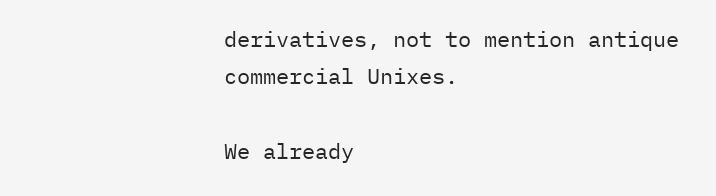derivatives, not to mention antique
commercial Unixes.

We already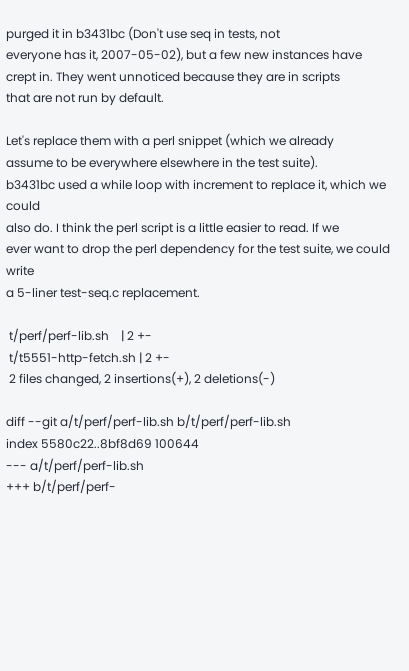purged it in b3431bc (Don't use seq in tests, not
everyone has it, 2007-05-02), but a few new instances have
crept in. They went unnoticed because they are in scripts
that are not run by default.

Let's replace them with a perl snippet (which we already
assume to be everywhere elsewhere in the test suite).
b3431bc used a while loop with increment to replace it, which we could
also do. I think the perl script is a little easier to read. If we
ever want to drop the perl dependency for the test suite, we could write
a 5-liner test-seq.c replacement.

 t/perf/perf-lib.sh    | 2 +-
 t/t5551-http-fetch.sh | 2 +-
 2 files changed, 2 insertions(+), 2 deletions(-)

diff --git a/t/perf/perf-lib.sh b/t/perf/perf-lib.sh
index 5580c22..8bf8d69 100644
--- a/t/perf/perf-lib.sh
+++ b/t/perf/perf-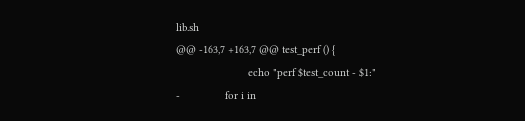lib.sh
@@ -163,7 +163,7 @@ test_perf () {
                        echo "perf $test_count - $1:"
-               for i in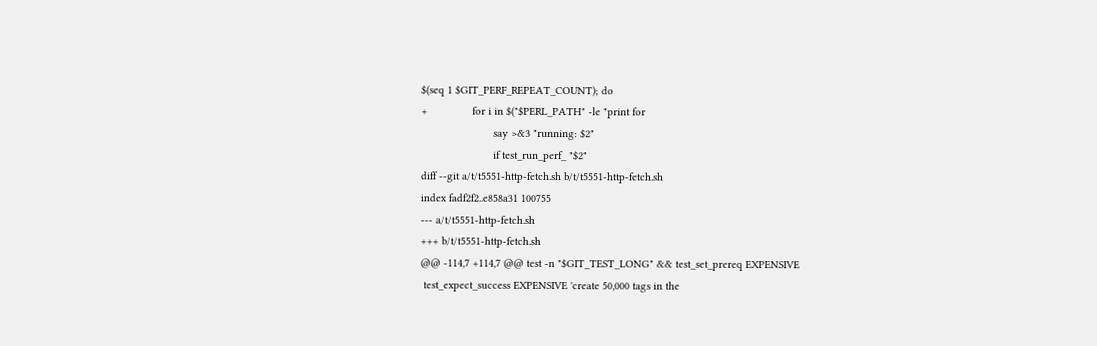$(seq 1 $GIT_PERF_REPEAT_COUNT); do
+               for i in $("$PERL_PATH" -le "print for
                        say >&3 "running: $2"
                        if test_run_perf_ "$2"
diff --git a/t/t5551-http-fetch.sh b/t/t5551-http-fetch.sh
index fadf2f2..e858a31 100755
--- a/t/t5551-http-fetch.sh
+++ b/t/t5551-http-fetch.sh
@@ -114,7 +114,7 @@ test -n "$GIT_TEST_LONG" && test_set_prereq EXPENSIVE
 test_expect_success EXPENSIVE 'create 50,000 tags in the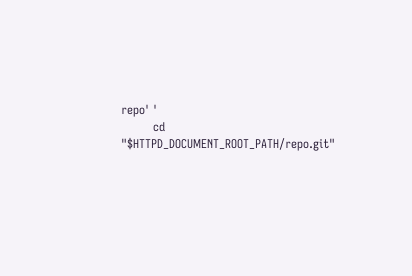repo' '
        cd "$HTTPD_DOCUMENT_ROOT_PATH/repo.git"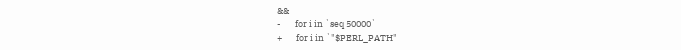&&
-       for i in `seq 50000`
+       for i in `"$PERL_PATH"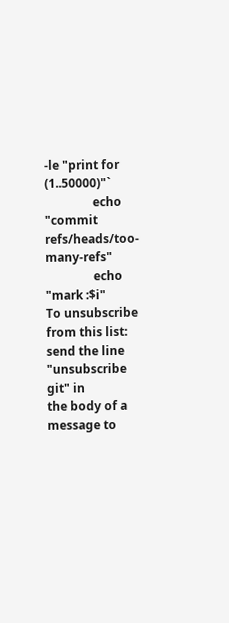-le "print for (1..50000)"`
                echo "commit refs/heads/too-many-refs"
                echo "mark :$i"
To unsubscribe from this list: send the line "unsubscribe git" in
the body of a message to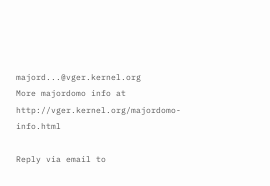majord...@vger.kernel.org
More majordomo info at  http://vger.kernel.org/majordomo-info.html

Reply via email to